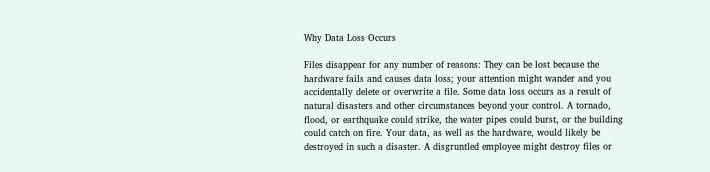Why Data Loss Occurs

Files disappear for any number of reasons: They can be lost because the hardware fails and causes data loss; your attention might wander and you accidentally delete or overwrite a file. Some data loss occurs as a result of natural disasters and other circumstances beyond your control. A tornado, flood, or earthquake could strike, the water pipes could burst, or the building could catch on fire. Your data, as well as the hardware, would likely be destroyed in such a disaster. A disgruntled employee might destroy files or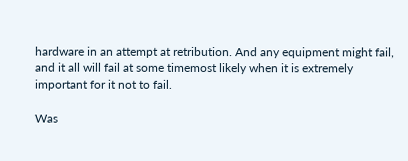hardware in an attempt at retribution. And any equipment might fail, and it all will fail at some timemost likely when it is extremely important for it not to fail.

Was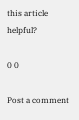this article helpful?

0 0

Post a comment